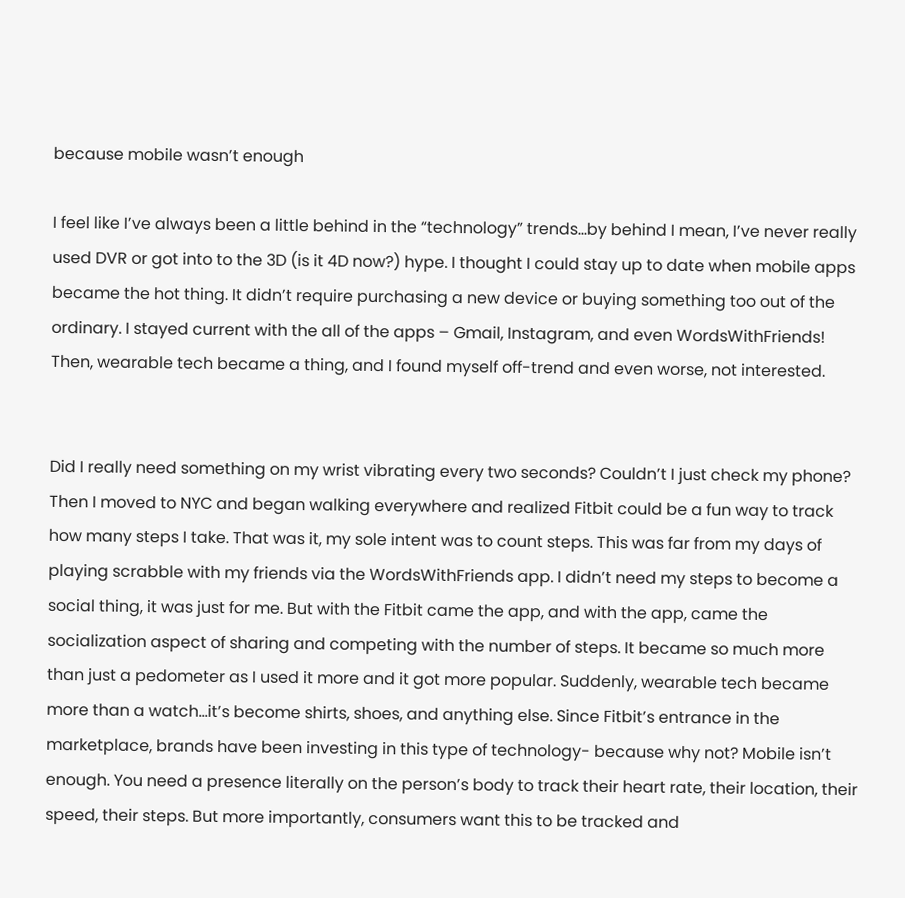because mobile wasn’t enough

I feel like I’ve always been a little behind in the “technology” trends…by behind I mean, I’ve never really used DVR or got into to the 3D (is it 4D now?) hype. I thought I could stay up to date when mobile apps became the hot thing. It didn’t require purchasing a new device or buying something too out of the ordinary. I stayed current with the all of the apps – Gmail, Instagram, and even WordsWithFriends! Then, wearable tech became a thing, and I found myself off-trend and even worse, not interested.


Did I really need something on my wrist vibrating every two seconds? Couldn’t I just check my phone? Then I moved to NYC and began walking everywhere and realized Fitbit could be a fun way to track how many steps I take. That was it, my sole intent was to count steps. This was far from my days of playing scrabble with my friends via the WordsWithFriends app. I didn’t need my steps to become a social thing, it was just for me. But with the Fitbit came the app, and with the app, came the socialization aspect of sharing and competing with the number of steps. It became so much more than just a pedometer as I used it more and it got more popular. Suddenly, wearable tech became more than a watch…it’s become shirts, shoes, and anything else. Since Fitbit’s entrance in the marketplace, brands have been investing in this type of technology- because why not? Mobile isn’t enough. You need a presence literally on the person’s body to track their heart rate, their location, their speed, their steps. But more importantly, consumers want this to be tracked and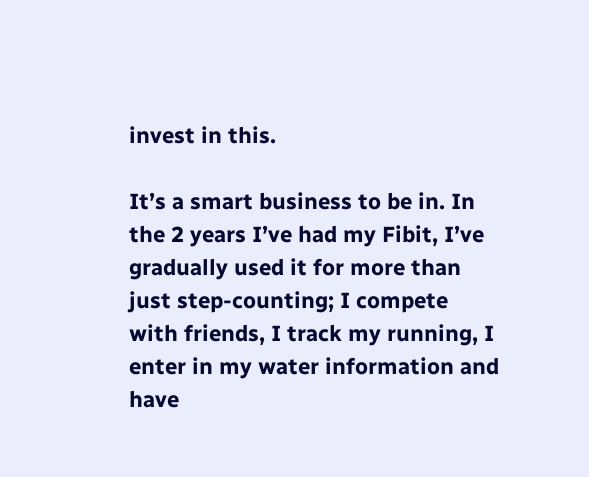invest in this.

It’s a smart business to be in. In the 2 years I’ve had my Fibit, I’ve gradually used it for more than just step-counting; I compete with friends, I track my running, I enter in my water information and have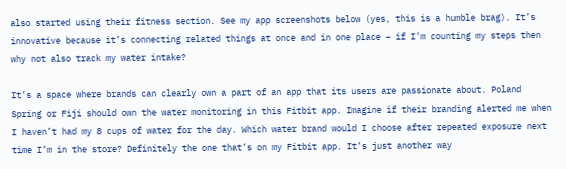also started using their fitness section. See my app screenshots below (yes, this is a humble brag). It’s innovative because it’s connecting related things at once and in one place – if I’m counting my steps then why not also track my water intake?

It’s a space where brands can clearly own a part of an app that its users are passionate about. Poland Spring or Fiji should own the water monitoring in this Fitbit app. Imagine if their branding alerted me when I haven’t had my 8 cups of water for the day. Which water brand would I choose after repeated exposure next time I’m in the store? Definitely the one that’s on my Fitbit app. It’s just another way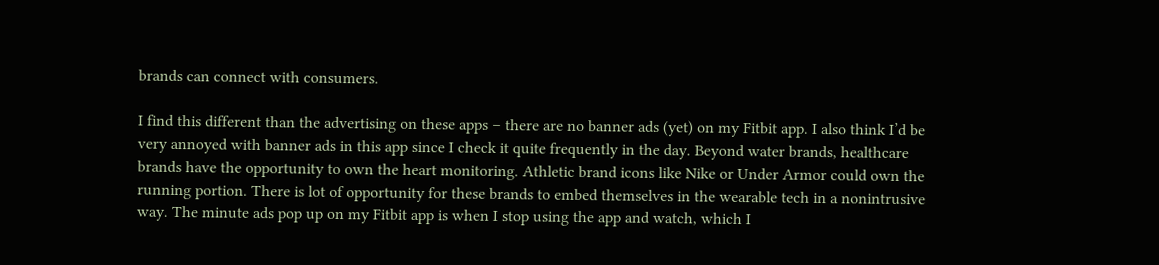brands can connect with consumers.

I find this different than the advertising on these apps – there are no banner ads (yet) on my Fitbit app. I also think I’d be very annoyed with banner ads in this app since I check it quite frequently in the day. Beyond water brands, healthcare brands have the opportunity to own the heart monitoring. Athletic brand icons like Nike or Under Armor could own the running portion. There is lot of opportunity for these brands to embed themselves in the wearable tech in a nonintrusive way. The minute ads pop up on my Fitbit app is when I stop using the app and watch, which I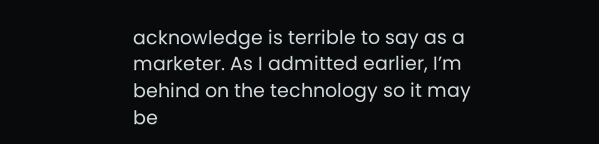acknowledge is terrible to say as a marketer. As I admitted earlier, I’m behind on the technology so it may be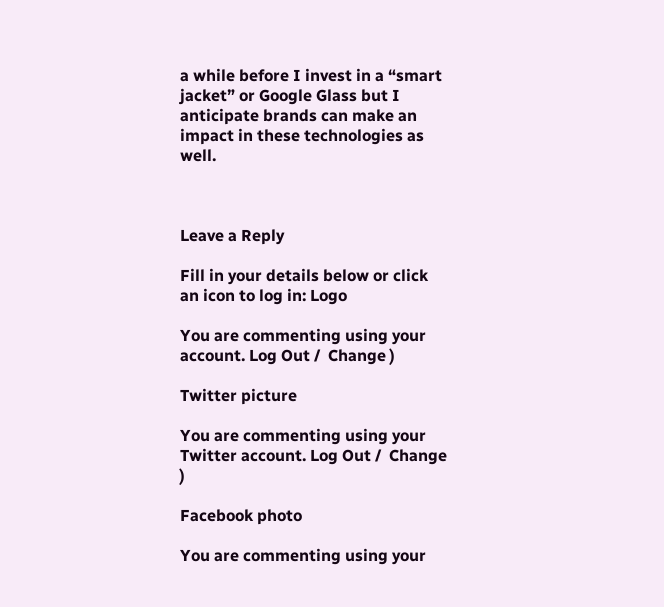a while before I invest in a “smart jacket” or Google Glass but I anticipate brands can make an impact in these technologies as well.



Leave a Reply

Fill in your details below or click an icon to log in: Logo

You are commenting using your account. Log Out /  Change )

Twitter picture

You are commenting using your Twitter account. Log Out /  Change )

Facebook photo

You are commenting using your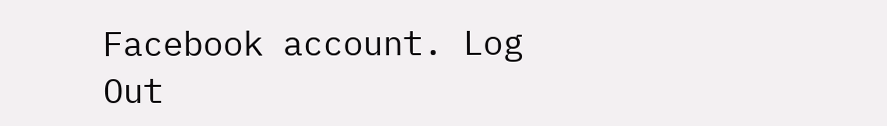Facebook account. Log Out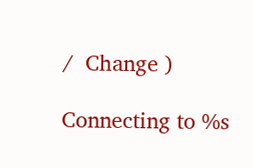/  Change )

Connecting to %s